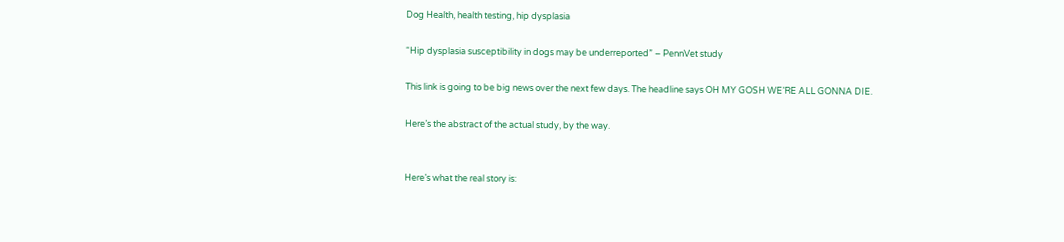Dog Health, health testing, hip dysplasia

“Hip dysplasia susceptibility in dogs may be underreported” – PennVet study

This link is going to be big news over the next few days. The headline says OH MY GOSH WE’RE ALL GONNA DIE.

Here’s the abstract of the actual study, by the way.


Here’s what the real story is: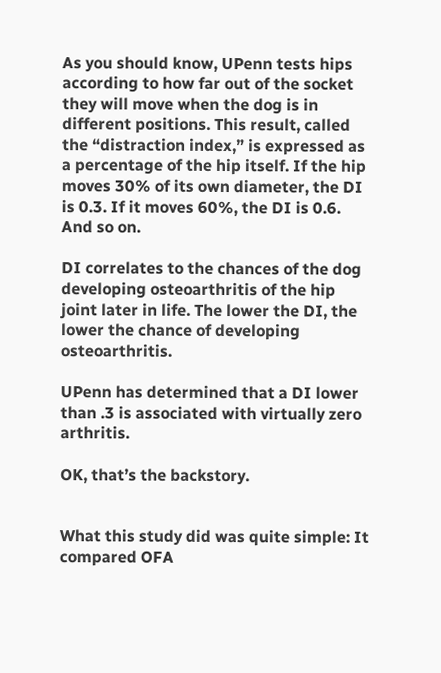As you should know, UPenn tests hips according to how far out of the socket they will move when the dog is in different positions. This result, called the “distraction index,” is expressed as a percentage of the hip itself. If the hip moves 30% of its own diameter, the DI is 0.3. If it moves 60%, the DI is 0.6. And so on.

DI correlates to the chances of the dog developing osteoarthritis of the hip joint later in life. The lower the DI, the lower the chance of developing osteoarthritis.

UPenn has determined that a DI lower than .3 is associated with virtually zero arthritis.

OK, that’s the backstory.


What this study did was quite simple: It compared OFA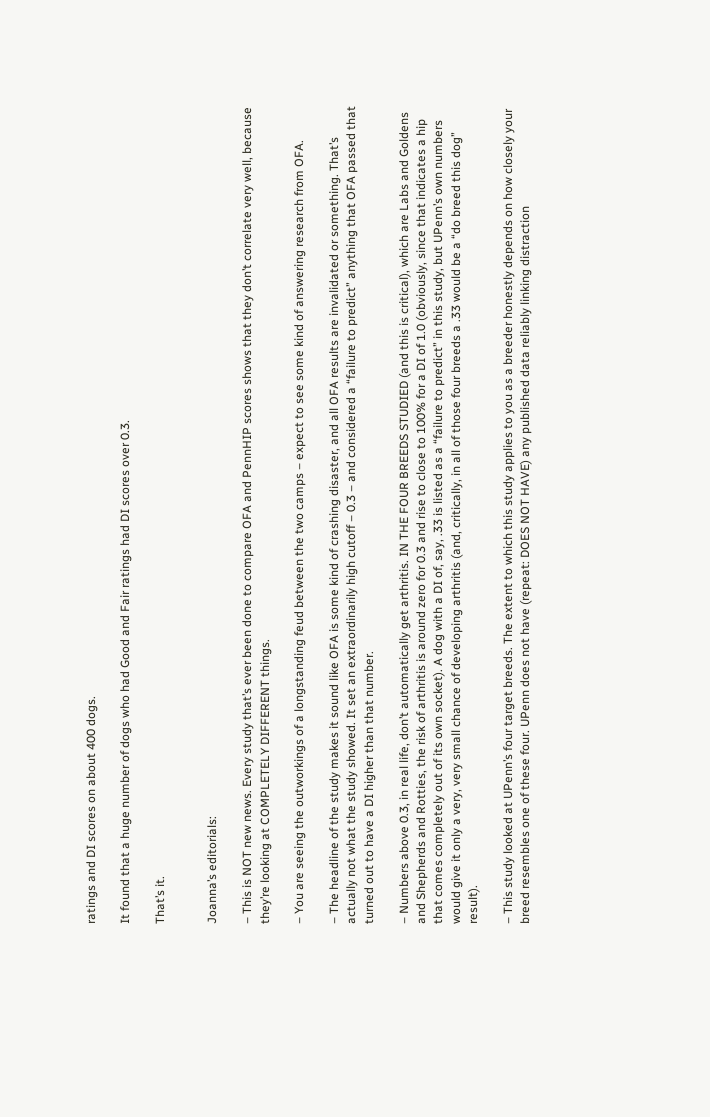ratings and DI scores on about 400 dogs.

It found that a huge number of dogs who had Good and Fair ratings had DI scores over 0.3.

That’s it.


Joanna’s editorials:

– This is NOT new news. Every study that’s ever been done to compare OFA and PennHIP scores shows that they don’t correlate very well, because they’re looking at COMPLETELY DIFFERENT things.

– You are seeing the outworkings of a longstanding feud between the two camps – expect to see some kind of answering research from OFA.

– The headline of the study makes it sound like OFA is some kind of crashing disaster, and all OFA results are invalidated or something. That’s actually not what the study showed. It set an extraordinarily high cutoff – 0.3 – and considered a “failure to predict” anything that OFA passed that turned out to have a DI higher than that number.

– Numbers above 0.3, in real life, don’t automatically get arthritis. IN THE FOUR BREEDS STUDIED (and this is critical), which are Labs and Goldens and Shepherds and Rotties, the risk of arthritis is around zero for 0.3 and rise to close to 100% for a DI of 1.0 (obviously, since that indicates a hip that comes completely out of its own socket). A dog with a DI of, say, .33 is listed as a “failure to predict” in this study, but UPenn’s own numbers would give it only a very, very small chance of developing arthritis (and, critically, in all of those four breeds a .33 would be a “do breed this dog” result).

– This study looked at UPenn’s four target breeds. The extent to which this study applies to you as a breeder honestly depends on how closely your breed resembles one of these four. UPenn does not have (repeat: DOES NOT HAVE) any published data reliably linking distraction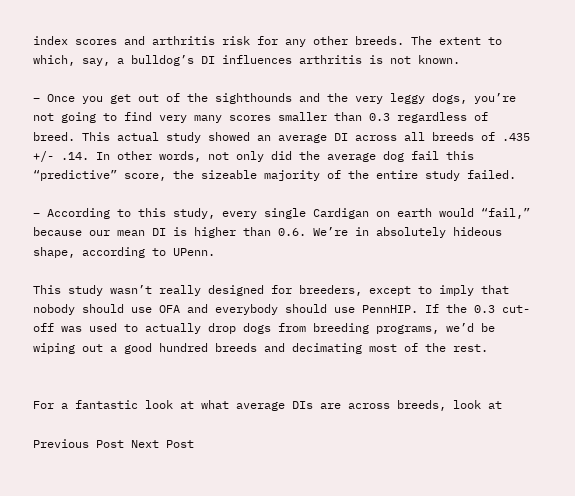index scores and arthritis risk for any other breeds. The extent to which, say, a bulldog’s DI influences arthritis is not known.

– Once you get out of the sighthounds and the very leggy dogs, you’re not going to find very many scores smaller than 0.3 regardless of breed. This actual study showed an average DI across all breeds of .435 +/- .14. In other words, not only did the average dog fail this “predictive” score, the sizeable majority of the entire study failed.

– According to this study, every single Cardigan on earth would “fail,” because our mean DI is higher than 0.6. We’re in absolutely hideous shape, according to UPenn.

This study wasn’t really designed for breeders, except to imply that nobody should use OFA and everybody should use PennHIP. If the 0.3 cut-off was used to actually drop dogs from breeding programs, we’d be wiping out a good hundred breeds and decimating most of the rest.


For a fantastic look at what average DIs are across breeds, look at

Previous Post Next Post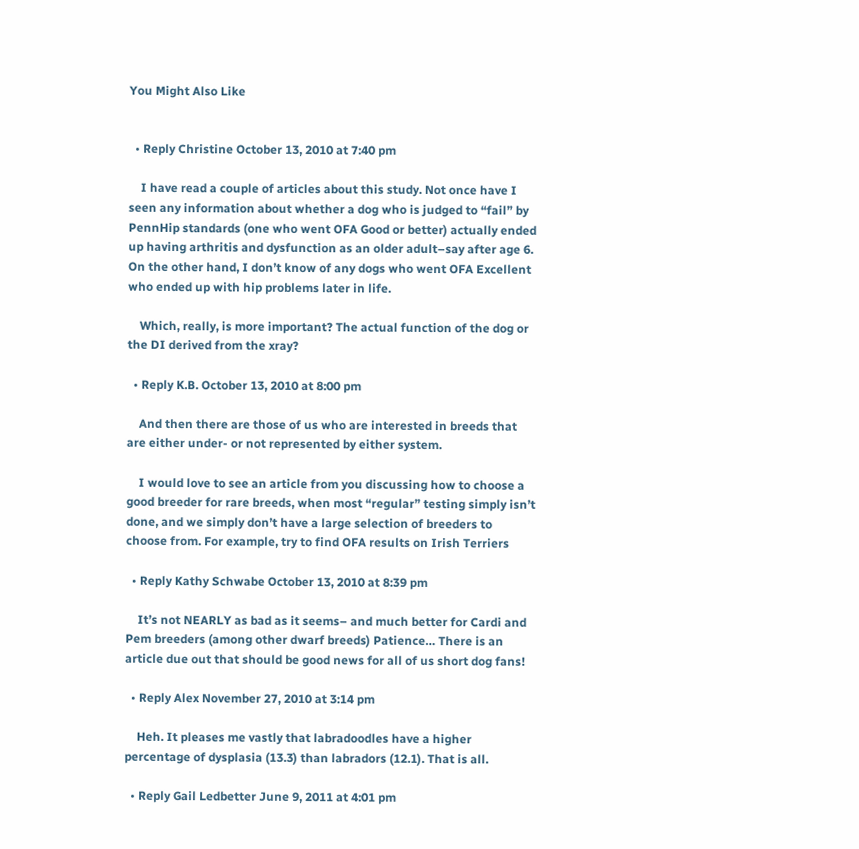You Might Also Like


  • Reply Christine October 13, 2010 at 7:40 pm

    I have read a couple of articles about this study. Not once have I seen any information about whether a dog who is judged to “fail” by PennHip standards (one who went OFA Good or better) actually ended up having arthritis and dysfunction as an older adult–say after age 6. On the other hand, I don’t know of any dogs who went OFA Excellent who ended up with hip problems later in life.

    Which, really, is more important? The actual function of the dog or the DI derived from the xray?

  • Reply K.B. October 13, 2010 at 8:00 pm

    And then there are those of us who are interested in breeds that are either under- or not represented by either system.

    I would love to see an article from you discussing how to choose a good breeder for rare breeds, when most “regular” testing simply isn’t done, and we simply don’t have a large selection of breeders to choose from. For example, try to find OFA results on Irish Terriers

  • Reply Kathy Schwabe October 13, 2010 at 8:39 pm

    It’s not NEARLY as bad as it seems– and much better for Cardi and Pem breeders (among other dwarf breeds) Patience… There is an article due out that should be good news for all of us short dog fans!

  • Reply Alex November 27, 2010 at 3:14 pm

    Heh. It pleases me vastly that labradoodles have a higher percentage of dysplasia (13.3) than labradors (12.1). That is all.

  • Reply Gail Ledbetter June 9, 2011 at 4:01 pm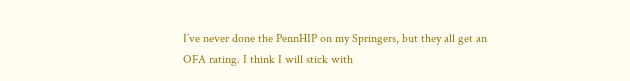I’ve never done the PennHIP on my Springers, but they all get an OFA rating. I think I will stick with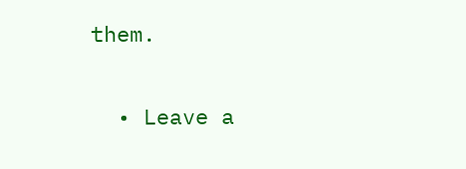them.

  • Leave a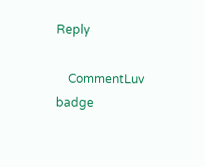Reply

    CommentLuv badge